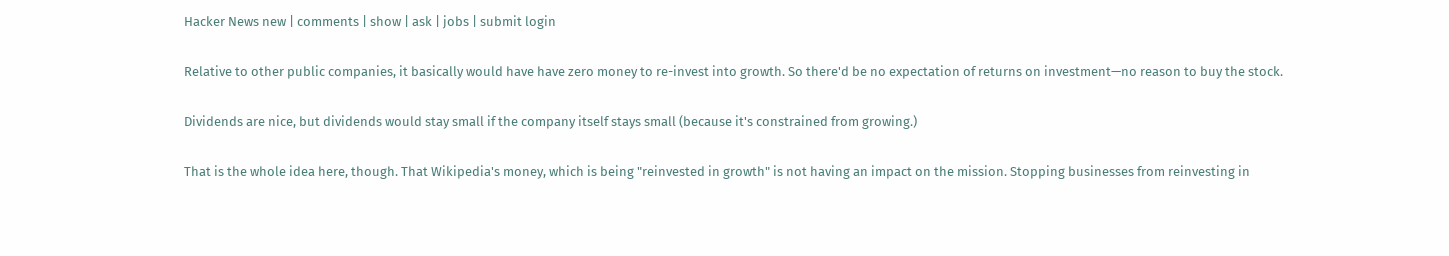Hacker News new | comments | show | ask | jobs | submit login

Relative to other public companies, it basically would have have zero money to re-invest into growth. So there'd be no expectation of returns on investment—no reason to buy the stock.

Dividends are nice, but dividends would stay small if the company itself stays small (because it's constrained from growing.)

That is the whole idea here, though. That Wikipedia's money, which is being "reinvested in growth" is not having an impact on the mission. Stopping businesses from reinvesting in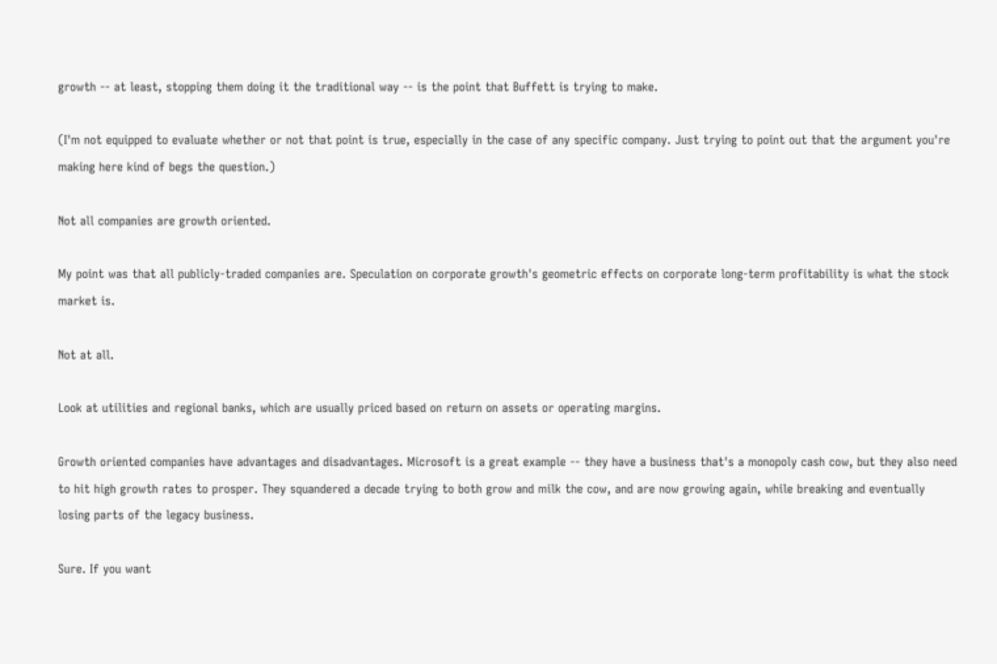growth -- at least, stopping them doing it the traditional way -- is the point that Buffett is trying to make.

(I'm not equipped to evaluate whether or not that point is true, especially in the case of any specific company. Just trying to point out that the argument you're making here kind of begs the question.)

Not all companies are growth oriented.

My point was that all publicly-traded companies are. Speculation on corporate growth's geometric effects on corporate long-term profitability is what the stock market is.

Not at all.

Look at utilities and regional banks, which are usually priced based on return on assets or operating margins.

Growth oriented companies have advantages and disadvantages. Microsoft is a great example -- they have a business that's a monopoly cash cow, but they also need to hit high growth rates to prosper. They squandered a decade trying to both grow and milk the cow, and are now growing again, while breaking and eventually losing parts of the legacy business.

Sure. If you want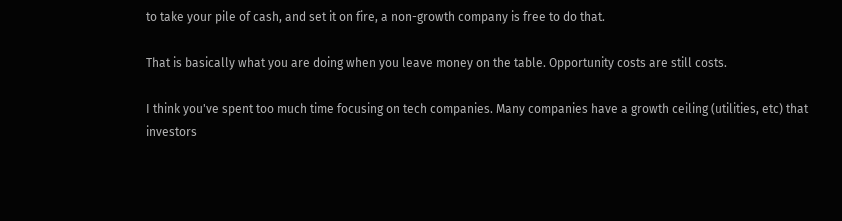to take your pile of cash, and set it on fire, a non-growth company is free to do that.

That is basically what you are doing when you leave money on the table. Opportunity costs are still costs.

I think you've spent too much time focusing on tech companies. Many companies have a growth ceiling (utilities, etc) that investors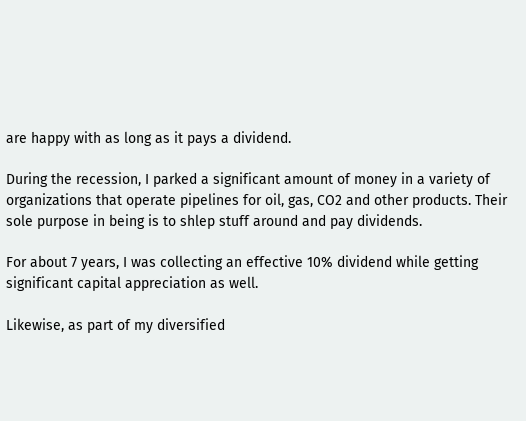are happy with as long as it pays a dividend.

During the recession, I parked a significant amount of money in a variety of organizations that operate pipelines for oil, gas, CO2 and other products. Their sole purpose in being is to shlep stuff around and pay dividends.

For about 7 years, I was collecting an effective 10% dividend while getting significant capital appreciation as well.

Likewise, as part of my diversified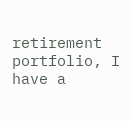retirement portfolio, I have a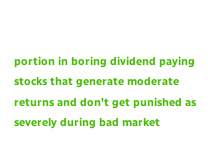portion in boring dividend paying stocks that generate moderate returns and don't get punished as severely during bad market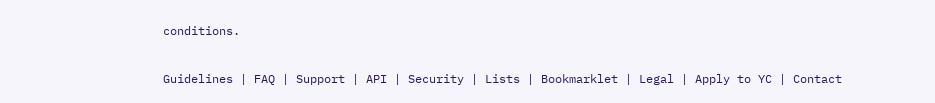conditions.

Guidelines | FAQ | Support | API | Security | Lists | Bookmarklet | Legal | Apply to YC | Contact